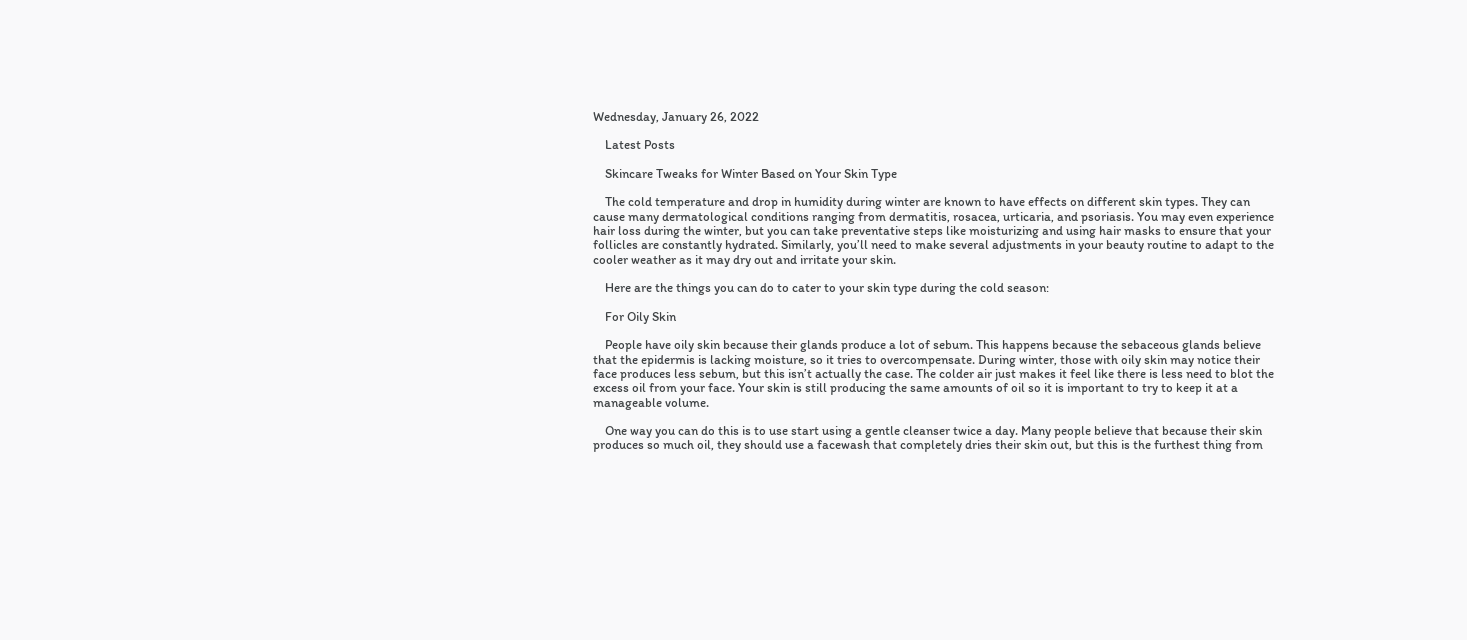Wednesday, January 26, 2022

    Latest Posts

    Skincare Tweaks for Winter Based on Your Skin Type

    The cold temperature and drop in humidity during winter are known to have effects on different skin types. They can cause many dermatological conditions ranging from dermatitis, rosacea, urticaria, and psoriasis. You may even experience hair loss during the winter, but you can take preventative steps like moisturizing and using hair masks to ensure that your follicles are constantly hydrated. Similarly, you’ll need to make several adjustments in your beauty routine to adapt to the cooler weather as it may dry out and irritate your skin.

    Here are the things you can do to cater to your skin type during the cold season:

    For Oily Skin

    People have oily skin because their glands produce a lot of sebum. This happens because the sebaceous glands believe that the epidermis is lacking moisture, so it tries to overcompensate. During winter, those with oily skin may notice their face produces less sebum, but this isn’t actually the case. The colder air just makes it feel like there is less need to blot the excess oil from your face. Your skin is still producing the same amounts of oil so it is important to try to keep it at a manageable volume.

    One way you can do this is to use start using a gentle cleanser twice a day. Many people believe that because their skin produces so much oil, they should use a facewash that completely dries their skin out, but this is the furthest thing from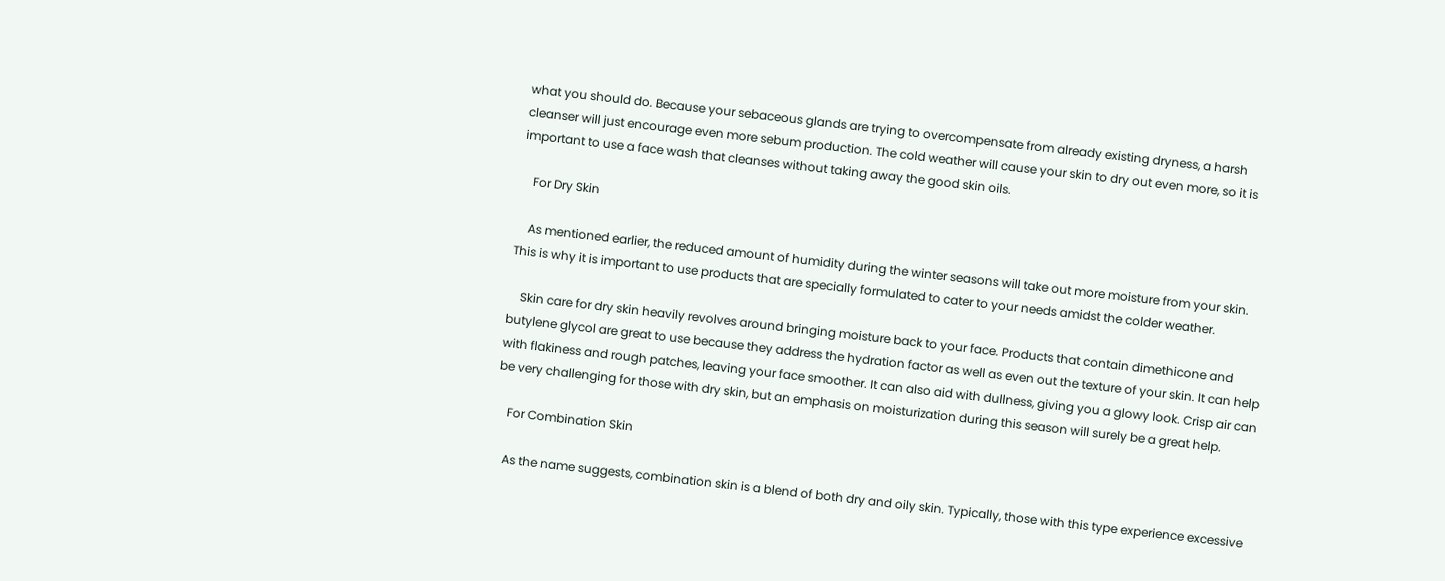what you should do. Because your sebaceous glands are trying to overcompensate from already existing dryness, a harsh cleanser will just encourage even more sebum production. The cold weather will cause your skin to dry out even more, so it is important to use a face wash that cleanses without taking away the good skin oils.

    For Dry Skin

    As mentioned earlier, the reduced amount of humidity during the winter seasons will take out more moisture from your skin. This is why it is important to use products that are specially formulated to cater to your needs amidst the colder weather.

    Skin care for dry skin heavily revolves around bringing moisture back to your face. Products that contain dimethicone and butylene glycol are great to use because they address the hydration factor as well as even out the texture of your skin. It can help with flakiness and rough patches, leaving your face smoother. It can also aid with dullness, giving you a glowy look. Crisp air can be very challenging for those with dry skin, but an emphasis on moisturization during this season will surely be a great help.

    For Combination Skin

    As the name suggests, combination skin is a blend of both dry and oily skin. Typically, those with this type experience excessive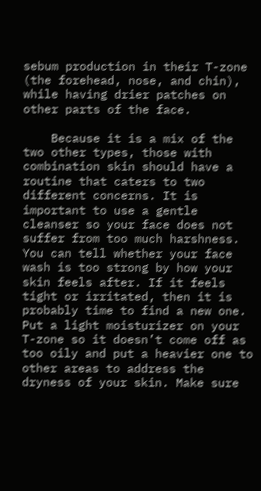sebum production in their T-zone (the forehead, nose, and chin), while having drier patches on other parts of the face.

    Because it is a mix of the two other types, those with combination skin should have a routine that caters to two different concerns. It is important to use a gentle cleanser so your face does not suffer from too much harshness. You can tell whether your face wash is too strong by how your skin feels after. If it feels tight or irritated, then it is probably time to find a new one. Put a light moisturizer on your T-zone so it doesn’t come off as too oily and put a heavier one to other areas to address the dryness of your skin. Make sure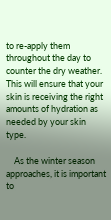to re-apply them throughout the day to counter the dry weather. This will ensure that your skin is receiving the right amounts of hydration as needed by your skin type.

    As the winter season approaches, it is important to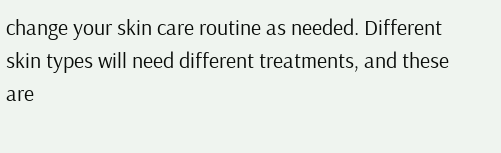change your skin care routine as needed. Different skin types will need different treatments, and these are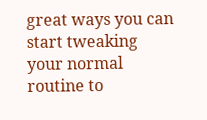great ways you can start tweaking your normal routine to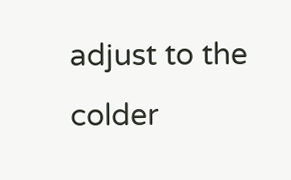adjust to the colder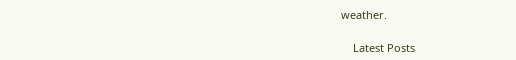weather.

    Latest Posts